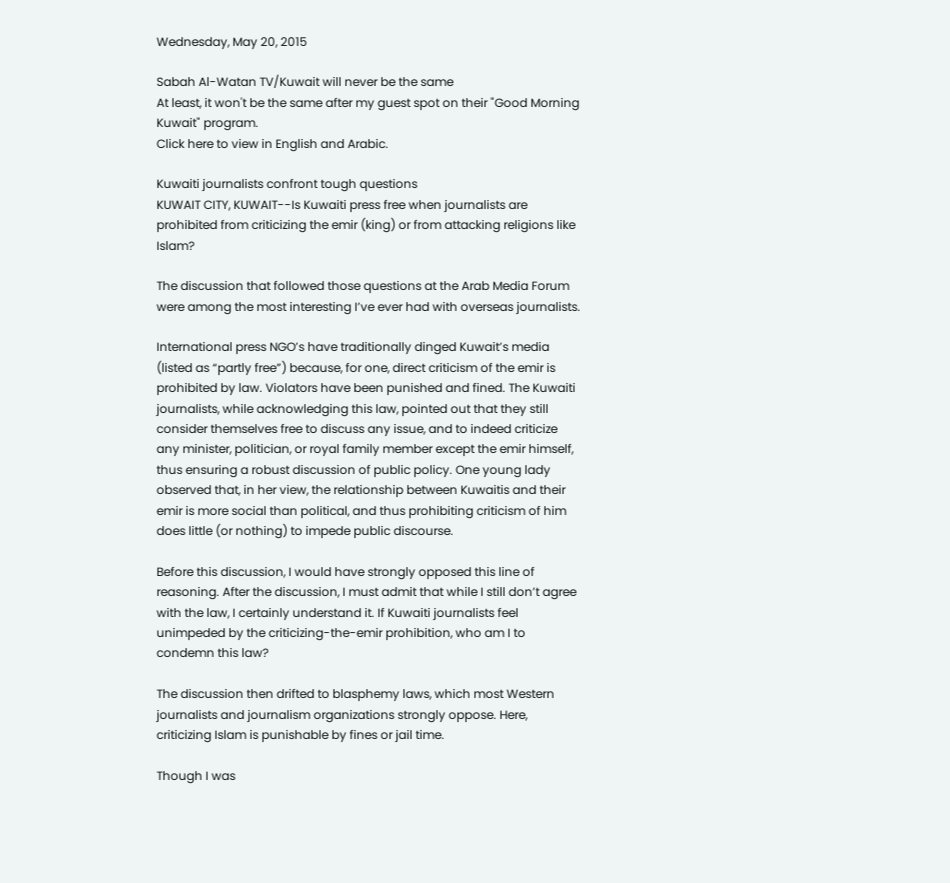Wednesday, May 20, 2015

Sabah Al-Watan TV/Kuwait will never be the same
At least, it won't be the same after my guest spot on their "Good Morning Kuwait" program.
Click here to view in English and Arabic.

Kuwaiti journalists confront tough questions
KUWAIT CITY, KUWAIT--Is Kuwaiti press free when journalists are prohibited from criticizing the emir (king) or from attacking religions like Islam?

The discussion that followed those questions at the Arab Media Forum were among the most interesting I’ve ever had with overseas journalists.

International press NGO’s have traditionally dinged Kuwait’s media (listed as “partly free”) because, for one, direct criticism of the emir is prohibited by law. Violators have been punished and fined. The Kuwaiti journalists, while acknowledging this law, pointed out that they still consider themselves free to discuss any issue, and to indeed criticize any minister, politician, or royal family member except the emir himself, thus ensuring a robust discussion of public policy. One young lady observed that, in her view, the relationship between Kuwaitis and their emir is more social than political, and thus prohibiting criticism of him does little (or nothing) to impede public discourse.

Before this discussion, I would have strongly opposed this line of reasoning. After the discussion, I must admit that while I still don’t agree with the law, I certainly understand it. If Kuwaiti journalists feel unimpeded by the criticizing-the-emir prohibition, who am I to condemn this law?

The discussion then drifted to blasphemy laws, which most Western journalists and journalism organizations strongly oppose. Here, criticizing Islam is punishable by fines or jail time.

Though I was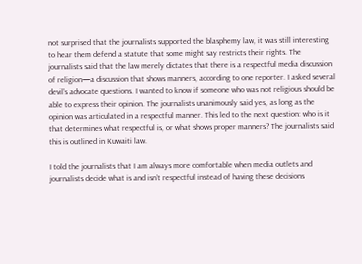not surprised that the journalists supported the blasphemy law, it was still interesting to hear them defend a statute that some might say restricts their rights. The journalists said that the law merely dictates that there is a respectful media discussion of religion—a discussion that shows manners, according to one reporter. I asked several devil’s advocate questions. I wanted to know if someone who was not religious should be able to express their opinion. The journalists unanimously said yes, as long as the opinion was articulated in a respectful manner. This led to the next question: who is it that determines what respectful is, or what shows proper manners? The journalists said this is outlined in Kuwaiti law.

I told the journalists that I am always more comfortable when media outlets and journalists decide what is and isn’t respectful instead of having these decisions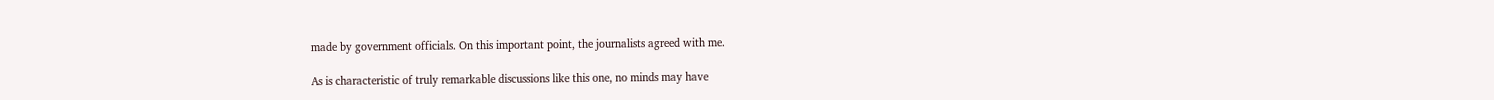made by government officials. On this important point, the journalists agreed with me.

As is characteristic of truly remarkable discussions like this one, no minds may have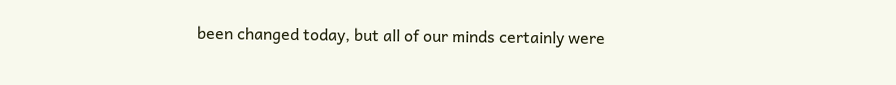been changed today, but all of our minds certainly were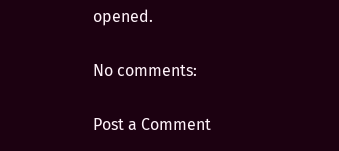opened.

No comments:

Post a Comment